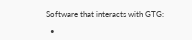Software that interacts with GTG:

  •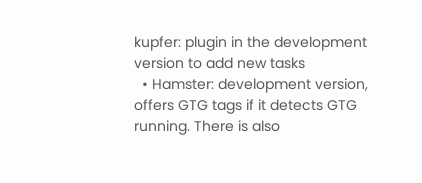kupfer: plugin in the development version to add new tasks
  • Hamster: development version, offers GTG tags if it detects GTG running. There is also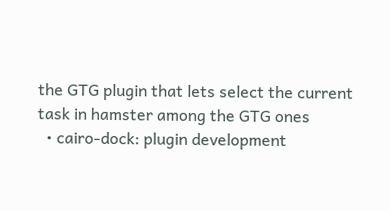the GTG plugin that lets select the current task in hamster among the GTG ones
  • cairo-dock: plugin development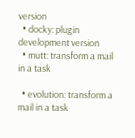version
  • docky: plugin development version
  • mutt: transform a mail in a task

  • evolution: transform a mail in a task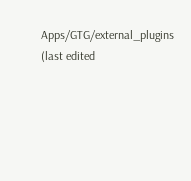Apps/GTG/external_plugins (last edited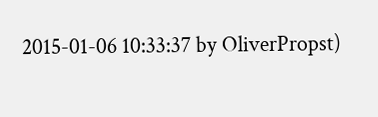2015-01-06 10:33:37 by OliverPropst)